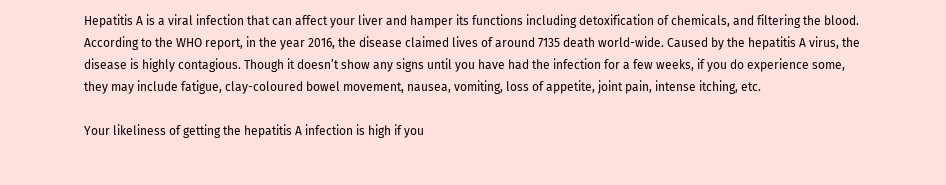Hepatitis A is a viral infection that can affect your liver and hamper its functions including detoxification of chemicals, and filtering the blood. According to the WHO report, in the year 2016, the disease claimed lives of around 7135 death world-wide. Caused by the hepatitis A virus, the disease is highly contagious. Though it doesn’t show any signs until you have had the infection for a few weeks, if you do experience some, they may include fatigue, clay-coloured bowel movement, nausea, vomiting, loss of appetite, joint pain, intense itching, etc.

Your likeliness of getting the hepatitis A infection is high if you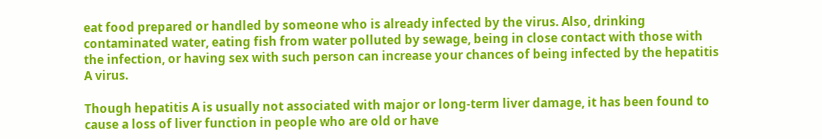eat food prepared or handled by someone who is already infected by the virus. Also, drinking contaminated water, eating fish from water polluted by sewage, being in close contact with those with the infection, or having sex with such person can increase your chances of being infected by the hepatitis A virus.

Though hepatitis A is usually not associated with major or long-term liver damage, it has been found to cause a loss of liver function in people who are old or have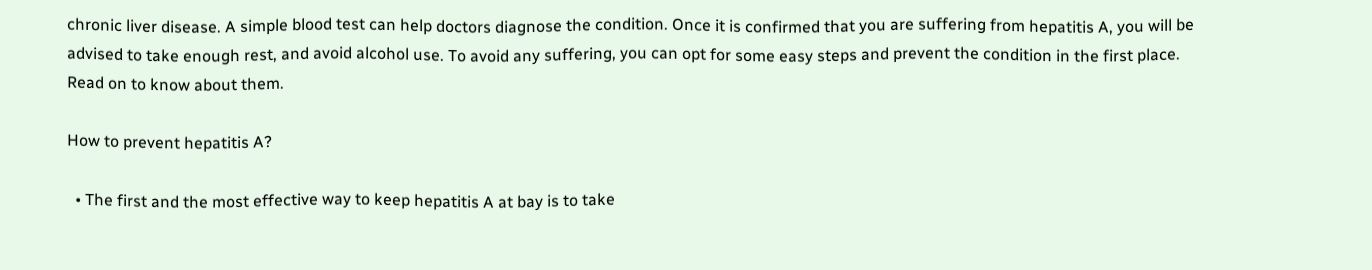chronic liver disease. A simple blood test can help doctors diagnose the condition. Once it is confirmed that you are suffering from hepatitis A, you will be advised to take enough rest, and avoid alcohol use. To avoid any suffering, you can opt for some easy steps and prevent the condition in the first place. Read on to know about them.

How to prevent hepatitis A?

  • The first and the most effective way to keep hepatitis A at bay is to take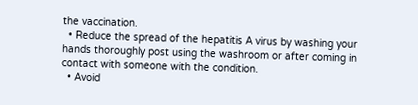the vaccination.
  • Reduce the spread of the hepatitis A virus by washing your hands thoroughly post using the washroom or after coming in contact with someone with the condition.
  • Avoid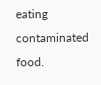eating contaminated food.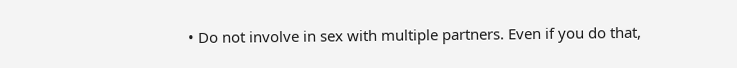• Do not involve in sex with multiple partners. Even if you do that,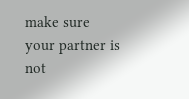make sure your partner is not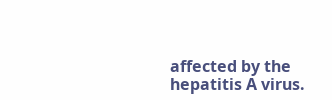affected by the hepatitis A virus.